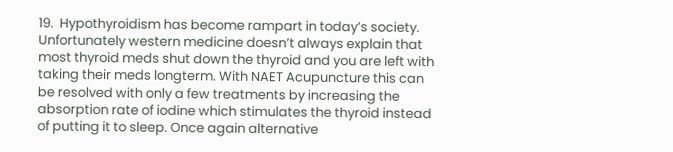19.  Hypothyroidism has become rampart in today’s society. Unfortunately western medicine doesn’t always explain that most thyroid meds shut down the thyroid and you are left with taking their meds longterm. With NAET Acupuncture this can be resolved with only a few treatments by increasing the absorption rate of iodine which stimulates the thyroid instead of putting it to sleep. Once again alternative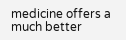medicine offers a much better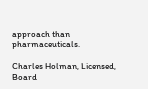approach than pharmaceuticals.

Charles Holman, Licensed, Board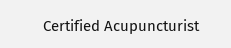Certified Acupuncturist